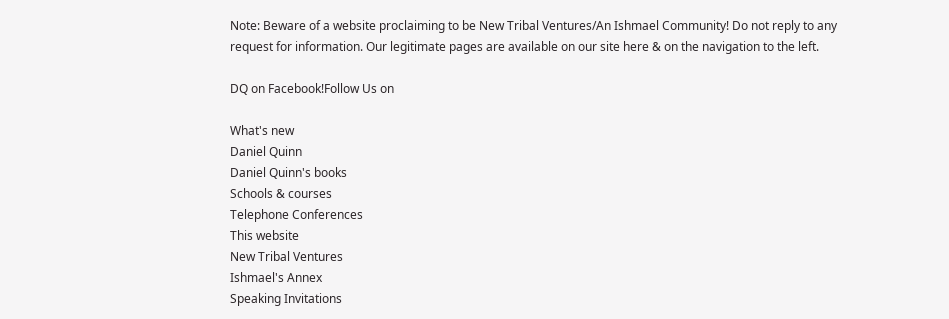Note: Beware of a website proclaiming to be New Tribal Ventures/An Ishmael Community! Do not reply to any request for information. Our legitimate pages are available on our site here & on the navigation to the left.

DQ on Facebook!Follow Us on

What's new
Daniel Quinn
Daniel Quinn's books
Schools & courses
Telephone Conferences
This website
New Tribal Ventures
Ishmael's Annex
Speaking Invitations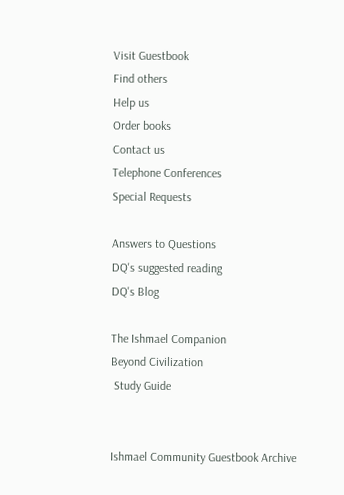Visit Guestbook
Find others
Help us
Order books
Contact us
Telephone Conferences
Special Requests

Answers to Questions
DQ's suggested reading
DQ's Blog

The Ishmael Companion
Beyond Civilization
 Study Guide


Ishmael Community Guestbook Archive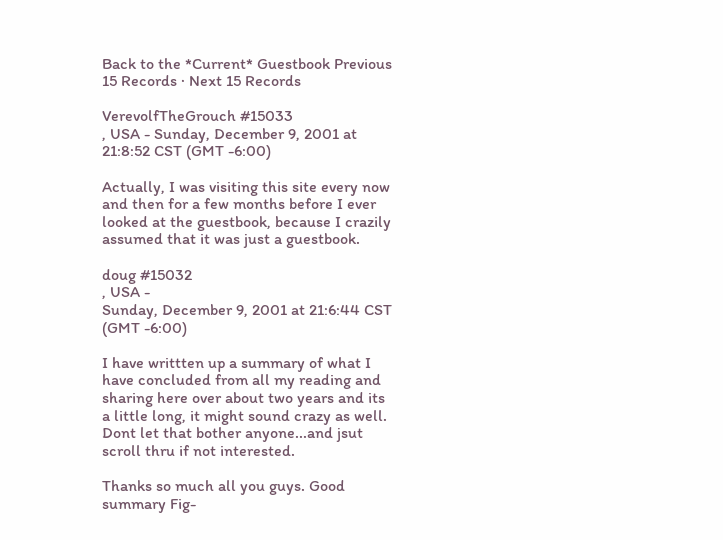Back to the *Current* Guestbook Previous 15 Records · Next 15 Records

VerevolfTheGrouch #15033
, USA - Sunday, December 9, 2001 at 21:8:52 CST (GMT -6:00)

Actually, I was visiting this site every now and then for a few months before I ever looked at the guestbook, because I crazily assumed that it was just a guestbook.

doug #15032
, USA -
Sunday, December 9, 2001 at 21:6:44 CST (GMT -6:00)

I have writtten up a summary of what I have concluded from all my reading and sharing here over about two years and its a little long, it might sound crazy as well. Dont let that bother anyone...and jsut scroll thru if not interested.

Thanks so much all you guys. Good summary Fig-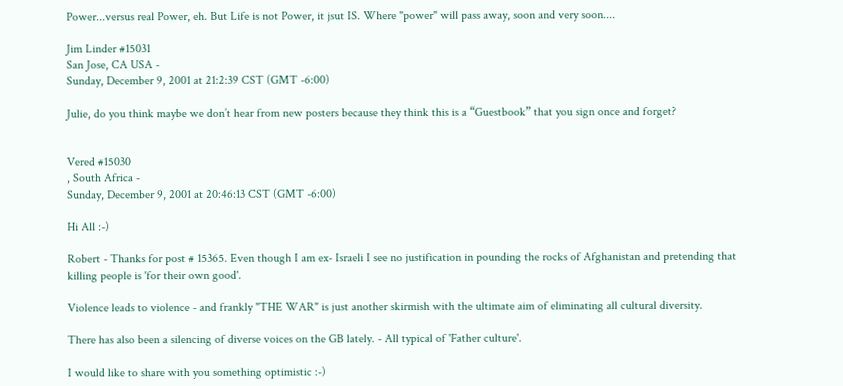Power...versus real Power, eh. But Life is not Power, it jsut IS. Where "power" will pass away, soon and very soon....

Jim Linder #15031
San Jose, CA USA -
Sunday, December 9, 2001 at 21:2:39 CST (GMT -6:00)

Julie, do you think maybe we don’t hear from new posters because they think this is a “Guestbook” that you sign once and forget?


Vered #15030
, South Africa -
Sunday, December 9, 2001 at 20:46:13 CST (GMT -6:00)

Hi All :-)

Robert - Thanks for post # 15365. Even though I am ex- Israeli I see no justification in pounding the rocks of Afghanistan and pretending that killing people is 'for their own good'.

Violence leads to violence - and frankly "THE WAR" is just another skirmish with the ultimate aim of eliminating all cultural diversity.

There has also been a silencing of diverse voices on the GB lately. - All typical of 'Father culture'.

I would like to share with you something optimistic :-)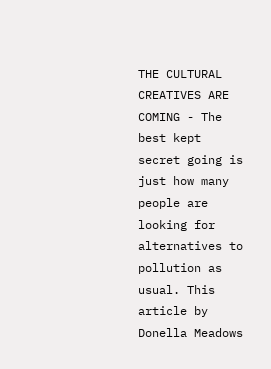THE CULTURAL CREATIVES ARE COMING - The best kept secret going is just how many people are looking for alternatives to pollution as usual. This article by Donella Meadows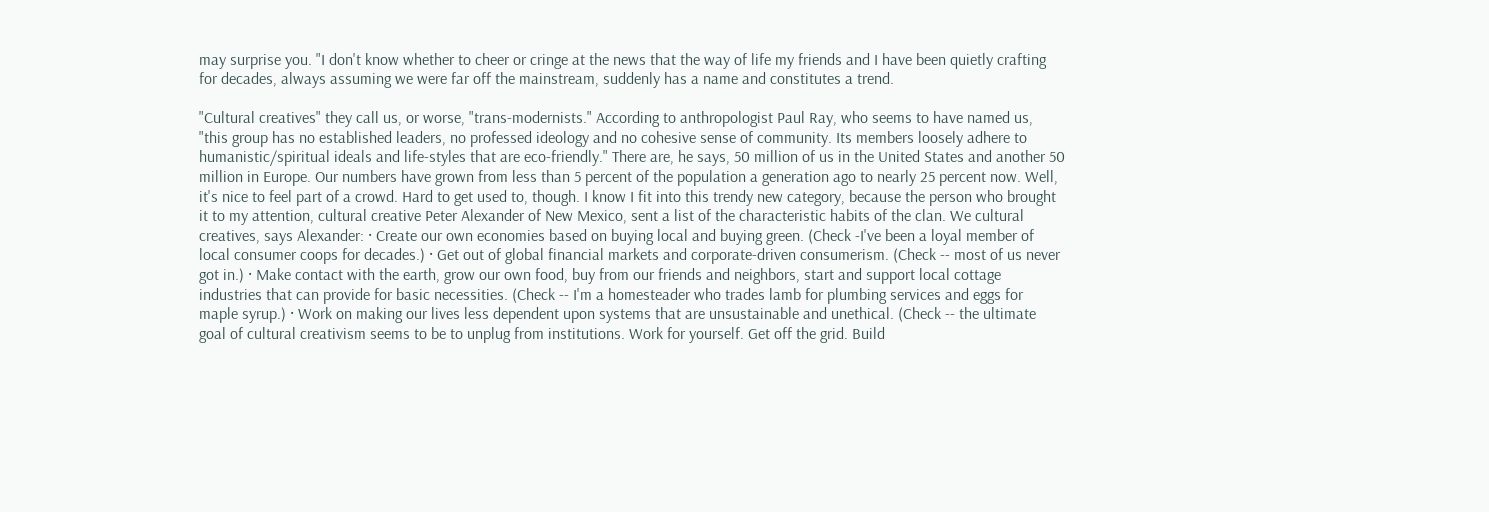may surprise you. "I don't know whether to cheer or cringe at the news that the way of life my friends and I have been quietly crafting for decades, always assuming we were far off the mainstream, suddenly has a name and constitutes a trend.

"Cultural creatives" they call us, or worse, "trans-modernists." According to anthropologist Paul Ray, who seems to have named us, "this group has no established leaders, no professed ideology and no cohesive sense of community. Its members loosely adhere to humanistic/spiritual ideals and life-styles that are eco-friendly." There are, he says, 50 million of us in the United States and another 50 million in Europe. Our numbers have grown from less than 5 percent of the population a generation ago to nearly 25 percent now. Well, it's nice to feel part of a crowd. Hard to get used to, though. I know I fit into this trendy new category, because the person who brought it to my attention, cultural creative Peter Alexander of New Mexico, sent a list of the characteristic habits of the clan. We cultural creatives, says Alexander: · Create our own economies based on buying local and buying green. (Check -I've been a loyal member of local consumer coops for decades.) · Get out of global financial markets and corporate-driven consumerism. (Check -- most of us never got in.) · Make contact with the earth, grow our own food, buy from our friends and neighbors, start and support local cottage industries that can provide for basic necessities. (Check -- I'm a homesteader who trades lamb for plumbing services and eggs for maple syrup.) · Work on making our lives less dependent upon systems that are unsustainable and unethical. (Check -- the ultimate goal of cultural creativism seems to be to unplug from institutions. Work for yourself. Get off the grid. Build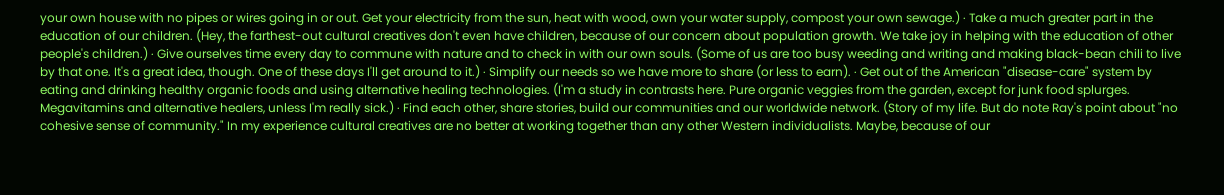your own house with no pipes or wires going in or out. Get your electricity from the sun, heat with wood, own your water supply, compost your own sewage.) · Take a much greater part in the education of our children. (Hey, the farthest-out cultural creatives don't even have children, because of our concern about population growth. We take joy in helping with the education of other people's children.) · Give ourselves time every day to commune with nature and to check in with our own souls. (Some of us are too busy weeding and writing and making black-bean chili to live by that one. It's a great idea, though. One of these days I'll get around to it.) · Simplify our needs so we have more to share (or less to earn). · Get out of the American "disease-care" system by eating and drinking healthy organic foods and using alternative healing technologies. (I'm a study in contrasts here. Pure organic veggies from the garden, except for junk food splurges. Megavitamins and alternative healers, unless I'm really sick.) · Find each other, share stories, build our communities and our worldwide network. (Story of my life. But do note Ray's point about "no cohesive sense of community." In my experience cultural creatives are no better at working together than any other Western individualists. Maybe, because of our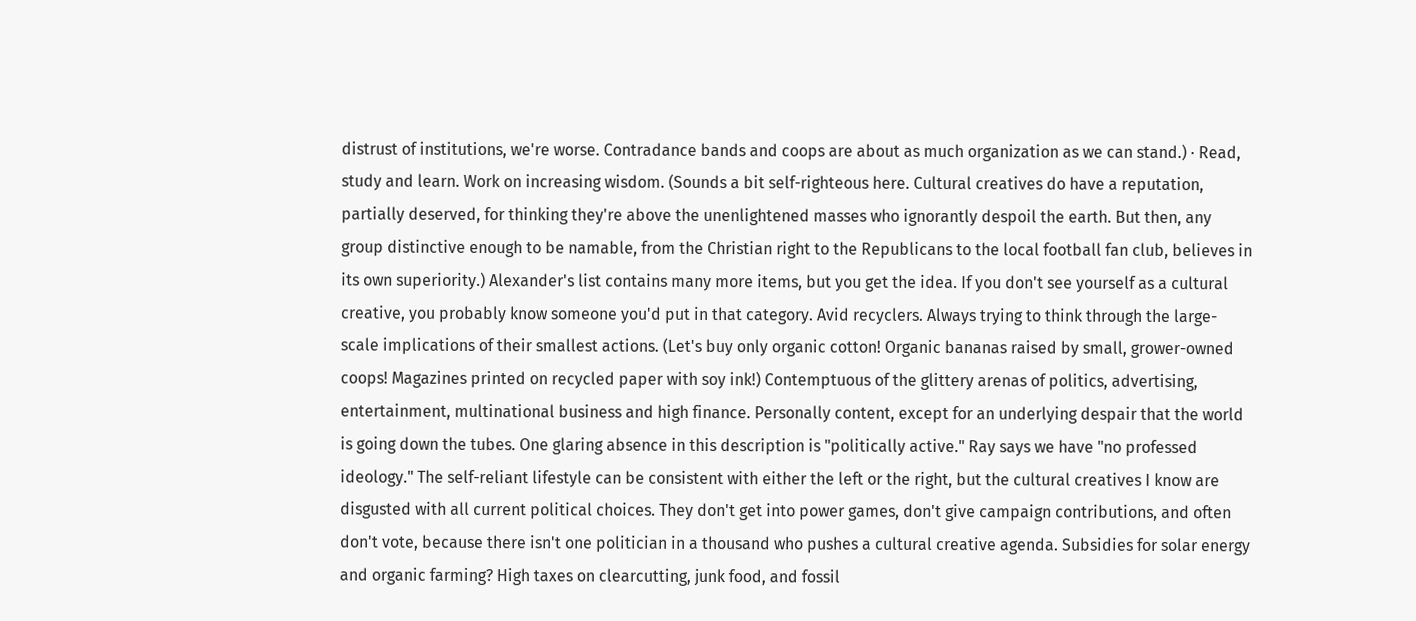distrust of institutions, we're worse. Contradance bands and coops are about as much organization as we can stand.) · Read, study and learn. Work on increasing wisdom. (Sounds a bit self-righteous here. Cultural creatives do have a reputation, partially deserved, for thinking they're above the unenlightened masses who ignorantly despoil the earth. But then, any group distinctive enough to be namable, from the Christian right to the Republicans to the local football fan club, believes in its own superiority.) Alexander's list contains many more items, but you get the idea. If you don't see yourself as a cultural creative, you probably know someone you'd put in that category. Avid recyclers. Always trying to think through the large-scale implications of their smallest actions. (Let's buy only organic cotton! Organic bananas raised by small, grower-owned coops! Magazines printed on recycled paper with soy ink!) Contemptuous of the glittery arenas of politics, advertising, entertainment, multinational business and high finance. Personally content, except for an underlying despair that the world is going down the tubes. One glaring absence in this description is "politically active." Ray says we have "no professed ideology." The self-reliant lifestyle can be consistent with either the left or the right, but the cultural creatives I know are disgusted with all current political choices. They don't get into power games, don't give campaign contributions, and often don't vote, because there isn't one politician in a thousand who pushes a cultural creative agenda. Subsidies for solar energy and organic farming? High taxes on clearcutting, junk food, and fossil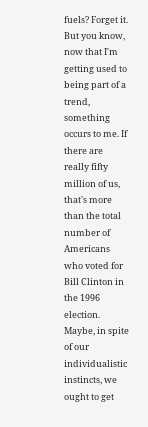fuels? Forget it. But you know, now that I'm getting used to being part of a trend, something occurs to me. If there are really fifty million of us, that's more than the total number of Americans who voted for Bill Clinton in the 1996 election. Maybe, in spite of our individualistic instincts, we ought to get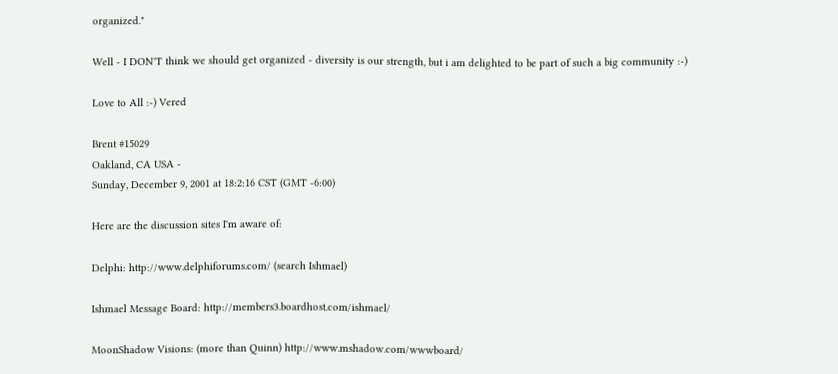organized."

Well - I DON'T think we should get organized - diversity is our strength, but i am delighted to be part of such a big community :-)

Love to All :-) Vered

Brent #15029
Oakland, CA USA -
Sunday, December 9, 2001 at 18:2:16 CST (GMT -6:00)

Here are the discussion sites I'm aware of:

Delphi: http://www.delphiforums.com/ (search Ishmael)

Ishmael Message Board: http://members3.boardhost.com/ishmael/

MoonShadow Visions: (more than Quinn) http://www.mshadow.com/wwwboard/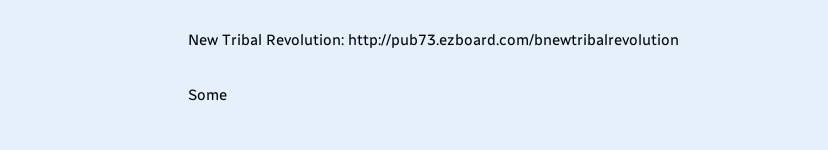New Tribal Revolution: http://pub73.ezboard.com/bnewtribalrevolution

Some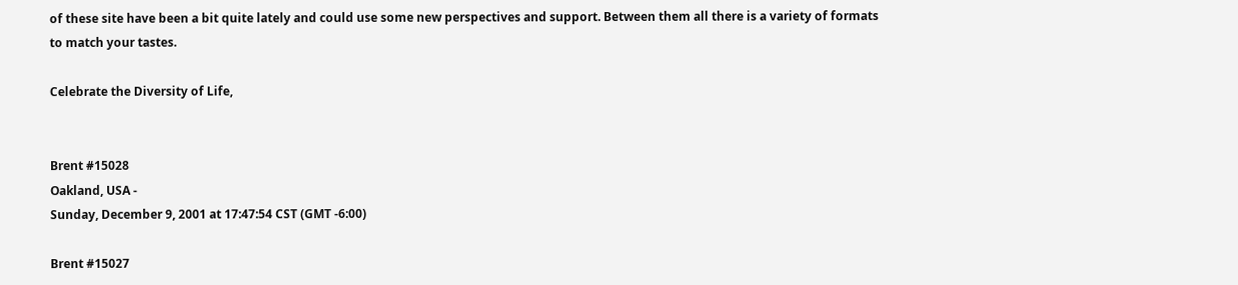of these site have been a bit quite lately and could use some new perspectives and support. Between them all there is a variety of formats to match your tastes.

Celebrate the Diversity of Life,


Brent #15028
Oakland, USA -
Sunday, December 9, 2001 at 17:47:54 CST (GMT -6:00)

Brent #15027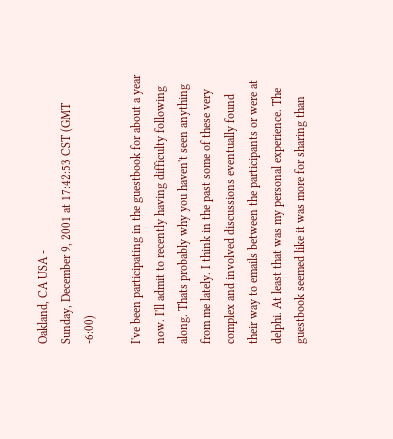Oakland, CA USA -
Sunday, December 9, 2001 at 17:42:53 CST (GMT -6:00)

I've been participating in the guestbook for about a year now. I'll admit to recently having difficulty following along. Thats probably why you haven't seen anything from me lately. I think in the past some of these very complex and involved discussions eventually found their way to emails between the participants or were at delphi. At least that was my personal experience. The guestbook seemed like it was more for sharing than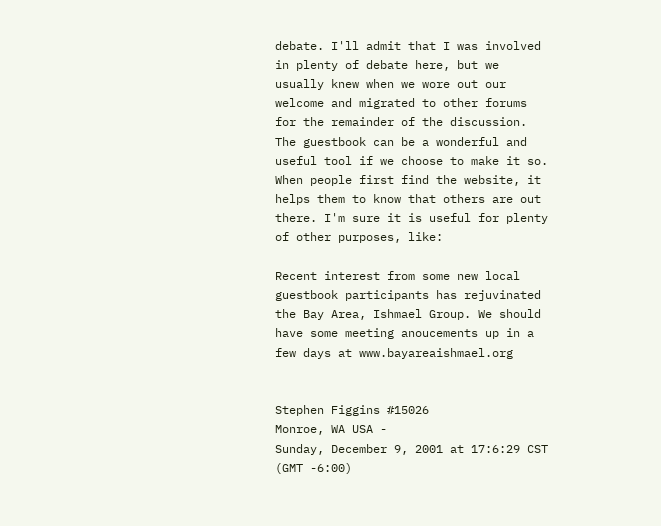debate. I'll admit that I was involved in plenty of debate here, but we usually knew when we wore out our welcome and migrated to other forums for the remainder of the discussion. The guestbook can be a wonderful and useful tool if we choose to make it so. When people first find the website, it helps them to know that others are out there. I'm sure it is useful for plenty of other purposes, like:

Recent interest from some new local guestbook participants has rejuvinated the Bay Area, Ishmael Group. We should have some meeting anoucements up in a few days at www.bayareaishmael.org


Stephen Figgins #15026
Monroe, WA USA -
Sunday, December 9, 2001 at 17:6:29 CST (GMT -6:00)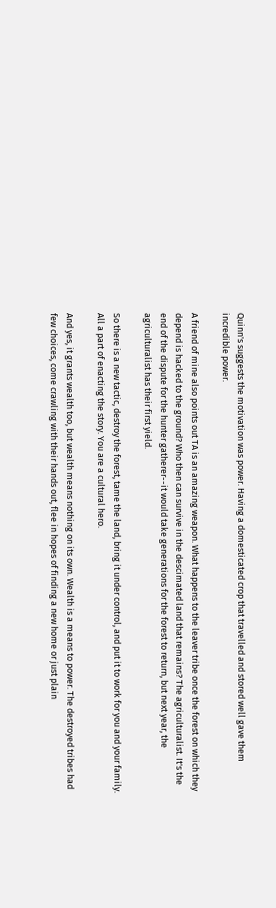Quinn's suggests the motivation was power. Having a domesticated crop that travelled and stored well gave them incredible power.

A friend of mine also points out TA is an amazing weapon. What happens to the leaver tribe once the forest on which they depend is hacked to the ground? Who then can survive in the descimated land that remains? The agriculturalist. It's the end of the dispute for the hunter gatherer--it would take generations for the forest to return, but next year, the agriculturalist has their first yield.

So there is a new tactic, destroy the forest, tame the land, bring it under control, and put it to work for you and your family. All a part of enacting the story. You are a cultural hero.

And yes, it grants wealth too, but wealth means nothing on its own. Wealth is a means to power. The destroyed tribes had few choices, come crawling with their hands out, flee in hopes of finding a new home or just plain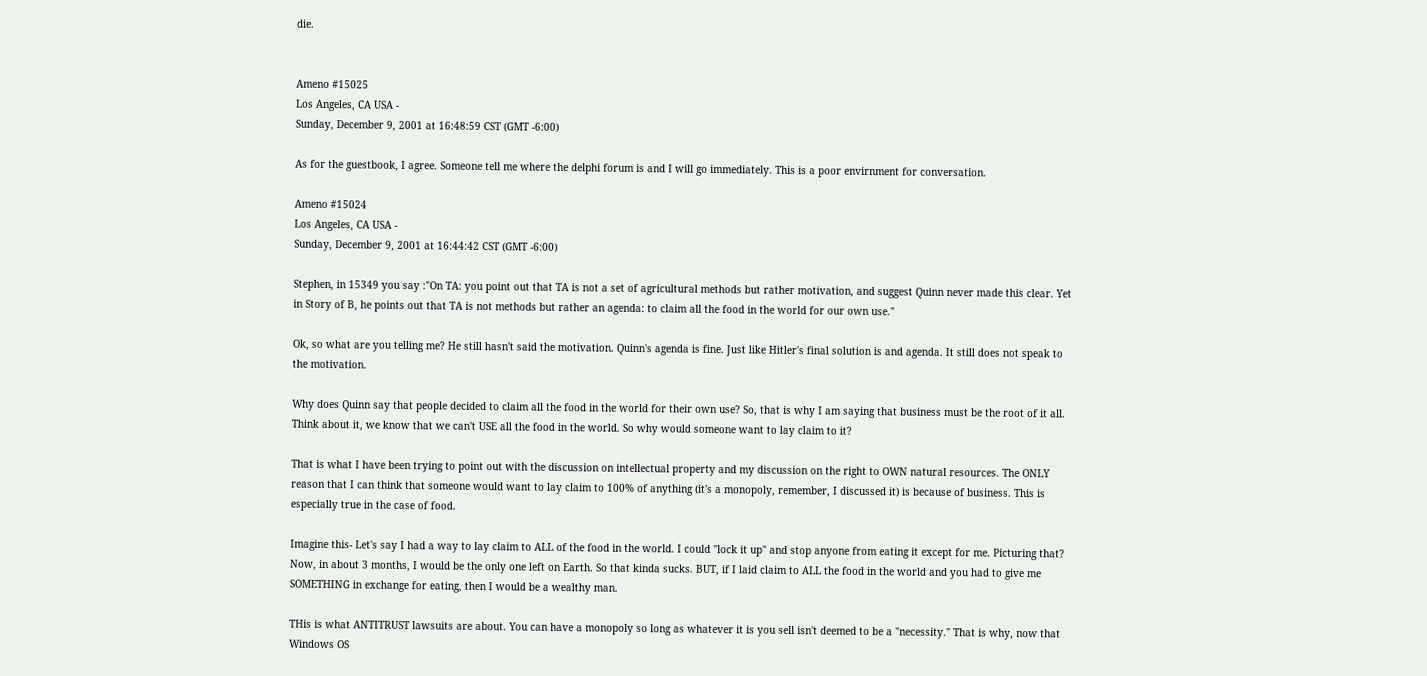die.


Ameno #15025
Los Angeles, CA USA -
Sunday, December 9, 2001 at 16:48:59 CST (GMT -6:00)

As for the guestbook, I agree. Someone tell me where the delphi forum is and I will go immediately. This is a poor envirnment for conversation.

Ameno #15024
Los Angeles, CA USA -
Sunday, December 9, 2001 at 16:44:42 CST (GMT -6:00)

Stephen, in 15349 you say :"On TA: you point out that TA is not a set of agricultural methods but rather motivation, and suggest Quinn never made this clear. Yet in Story of B, he points out that TA is not methods but rather an agenda: to claim all the food in the world for our own use."

Ok, so what are you telling me? He still hasn't said the motivation. Quinn's agenda is fine. Just like Hitler's final solution is and agenda. It still does not speak to the motivation.

Why does Quinn say that people decided to claim all the food in the world for their own use? So, that is why I am saying that business must be the root of it all. Think about it, we know that we can't USE all the food in the world. So why would someone want to lay claim to it?

That is what I have been trying to point out with the discussion on intellectual property and my discussion on the right to OWN natural resources. The ONLY reason that I can think that someone would want to lay claim to 100% of anything (it's a monopoly, remember, I discussed it) is because of business. This is especially true in the case of food.

Imagine this- Let's say I had a way to lay claim to ALL of the food in the world. I could "lock it up" and stop anyone from eating it except for me. Picturing that? Now, in about 3 months, I would be the only one left on Earth. So that kinda sucks. BUT, if I laid claim to ALL the food in the world and you had to give me SOMETHING in exchange for eating, then I would be a wealthy man.

THis is what ANTITRUST lawsuits are about. You can have a monopoly so long as whatever it is you sell isn't deemed to be a "necessity." That is why, now that Windows OS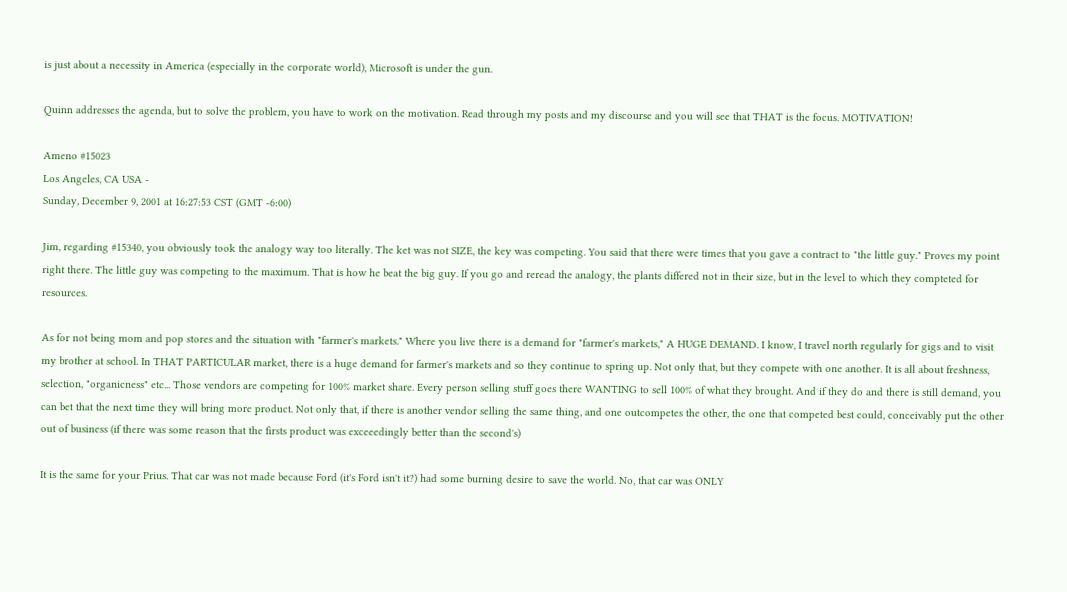is just about a necessity in America (especially in the corporate world), Microsoft is under the gun.

Quinn addresses the agenda, but to solve the problem, you have to work on the motivation. Read through my posts and my discourse and you will see that THAT is the focus. MOTIVATION!

Ameno #15023
Los Angeles, CA USA -
Sunday, December 9, 2001 at 16:27:53 CST (GMT -6:00)

Jim, regarding #15340, you obviously took the analogy way too literally. The ket was not SIZE, the key was competing. You said that there were times that you gave a contract to "the little guy." Proves my point right there. The little guy was competing to the maximum. That is how he beat the big guy. If you go and reread the analogy, the plants differed not in their size, but in the level to which they compteted for resources.

As for not being mom and pop stores and the situation with "farmer's markets." Where you live there is a demand for "farmer's markets," A HUGE DEMAND. I know, I travel north regularly for gigs and to visit my brother at school. In THAT PARTICULAR market, there is a huge demand for farmer's markets and so they continue to spring up. Not only that, but they compete with one another. It is all about freshness, selection, "organicness" etc... Those vendors are competing for 100% market share. Every person selling stuff goes there WANTING to sell 100% of what they brought. And if they do and there is still demand, you can bet that the next time they will bring more product. Not only that, if there is another vendor selling the same thing, and one outcompetes the other, the one that competed best could, conceivably put the other out of business (if there was some reason that the firsts product was exceeedingly better than the second's)

It is the same for your Prius. That car was not made because Ford (it's Ford isn't it?) had some burning desire to save the world. No, that car was ONLY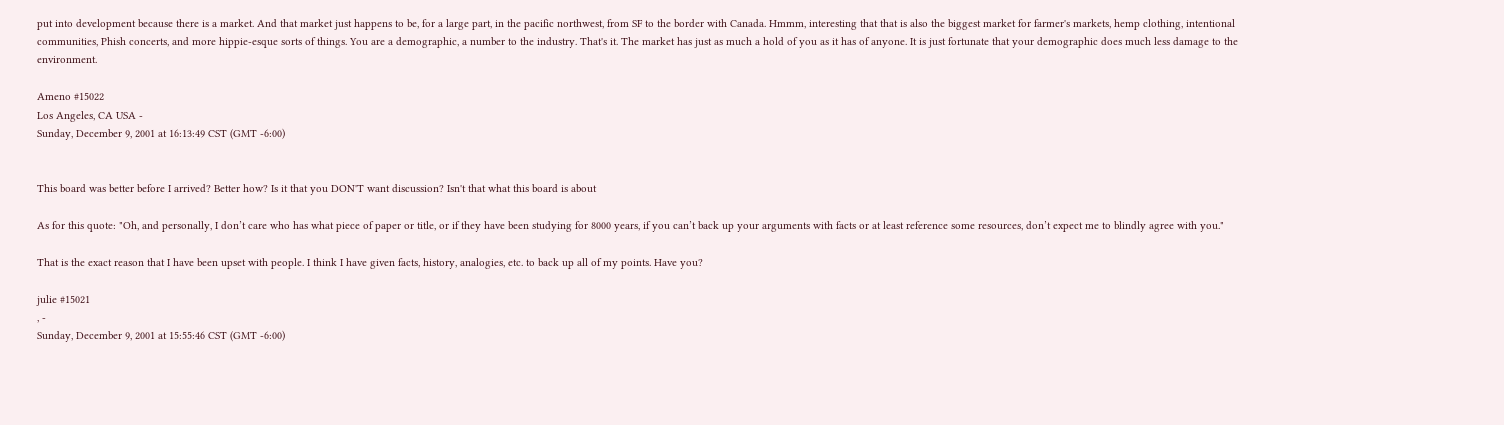put into development because there is a market. And that market just happens to be, for a large part, in the pacific northwest, from SF to the border with Canada. Hmmm, interesting that that is also the biggest market for farmer's markets, hemp clothing, intentional communities, Phish concerts, and more hippie-esque sorts of things. You are a demographic, a number to the industry. That's it. The market has just as much a hold of you as it has of anyone. It is just fortunate that your demographic does much less damage to the environment.

Ameno #15022
Los Angeles, CA USA -
Sunday, December 9, 2001 at 16:13:49 CST (GMT -6:00)


This board was better before I arrived? Better how? Is it that you DON'T want discussion? Isn't that what this board is about

As for this quote: "Oh, and personally, I don’t care who has what piece of paper or title, or if they have been studying for 8000 years, if you can’t back up your arguments with facts or at least reference some resources, don’t expect me to blindly agree with you."

That is the exact reason that I have been upset with people. I think I have given facts, history, analogies, etc. to back up all of my points. Have you?

julie #15021
, -
Sunday, December 9, 2001 at 15:55:46 CST (GMT -6:00)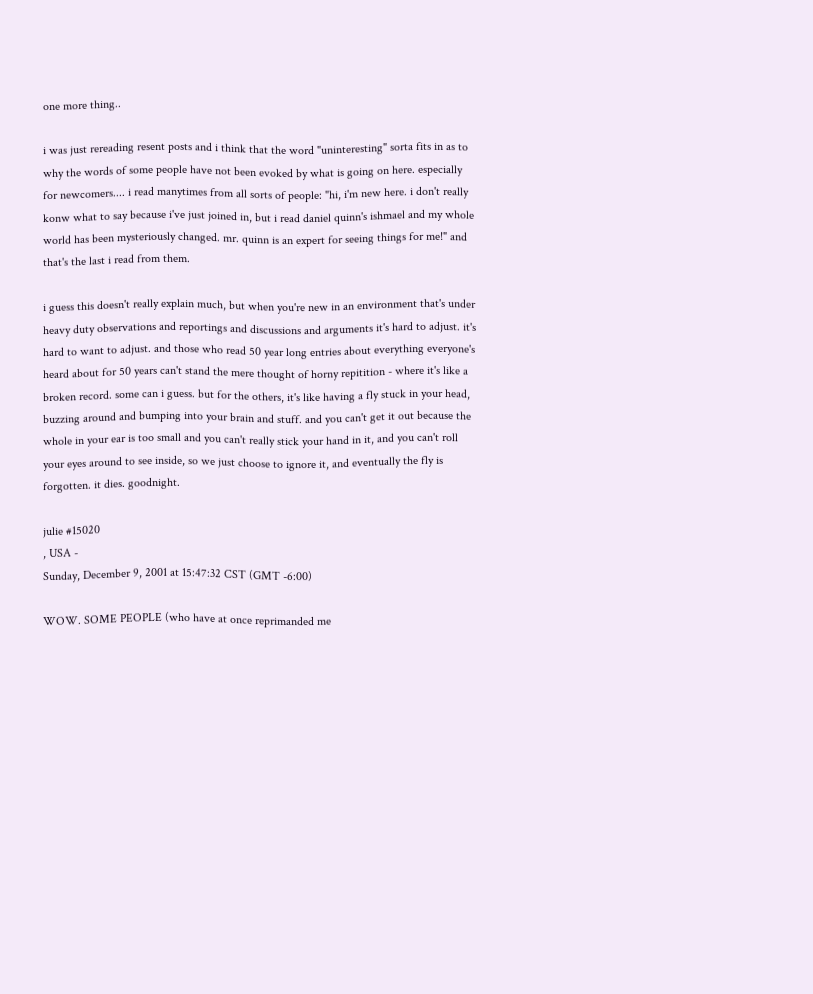one more thing..

i was just rereading resent posts and i think that the word "uninteresting" sorta fits in as to why the words of some people have not been evoked by what is going on here. especially for newcomers.... i read manytimes from all sorts of people: "hi, i'm new here. i don't really konw what to say because i've just joined in, but i read daniel quinn's ishmael and my whole world has been mysteriously changed. mr. quinn is an expert for seeing things for me!" and that's the last i read from them.

i guess this doesn't really explain much, but when you're new in an environment that's under heavy duty observations and reportings and discussions and arguments it's hard to adjust. it's hard to want to adjust. and those who read 50 year long entries about everything everyone's heard about for 50 years can't stand the mere thought of horny repitition - where it's like a broken record. some can i guess. but for the others, it's like having a fly stuck in your head, buzzing around and bumping into your brain and stuff. and you can't get it out because the whole in your ear is too small and you can't really stick your hand in it, and you can't roll your eyes around to see inside, so we just choose to ignore it, and eventually the fly is forgotten. it dies. goodnight.

julie #15020
, USA -
Sunday, December 9, 2001 at 15:47:32 CST (GMT -6:00)

WOW. SOME PEOPLE (who have at once reprimanded me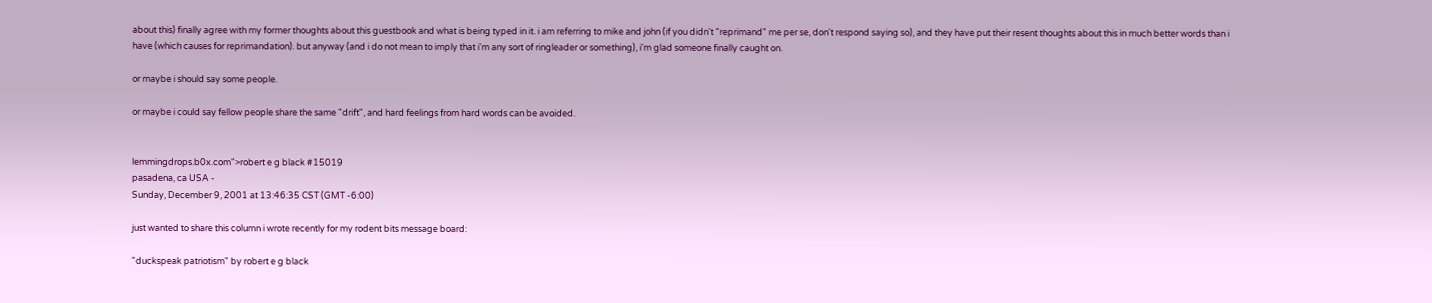about this) finally agree with my former thoughts about this guestbook and what is being typed in it. i am referring to mike and john (if you didn't "reprimand" me per se, don't respond saying so), and they have put their resent thoughts about this in much better words than i have (which causes for reprimandation). but anyway (and i do not mean to imply that i'm any sort of ringleader or something), i'm glad someone finally caught on.

or maybe i should say some people.

or maybe i could say fellow people share the same "drift", and hard feelings from hard words can be avoided.


lemmingdrops.b0x.com">robert e g black #15019
pasadena, ca USA -
Sunday, December 9, 2001 at 13:46:35 CST (GMT -6:00)

just wanted to share this column i wrote recently for my rodent bits message board:

"duckspeak patriotism" by robert e g black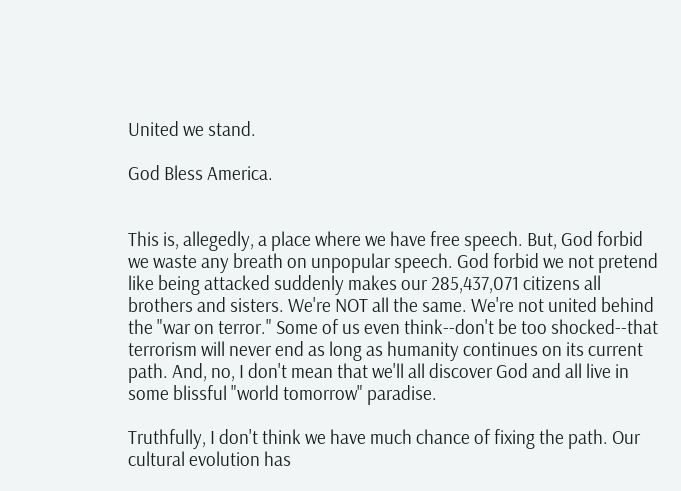United we stand.

God Bless America.


This is, allegedly, a place where we have free speech. But, God forbid we waste any breath on unpopular speech. God forbid we not pretend like being attacked suddenly makes our 285,437,071 citizens all brothers and sisters. We're NOT all the same. We're not united behind the "war on terror." Some of us even think--don't be too shocked--that terrorism will never end as long as humanity continues on its current path. And, no, I don't mean that we'll all discover God and all live in some blissful "world tomorrow" paradise.

Truthfully, I don't think we have much chance of fixing the path. Our cultural evolution has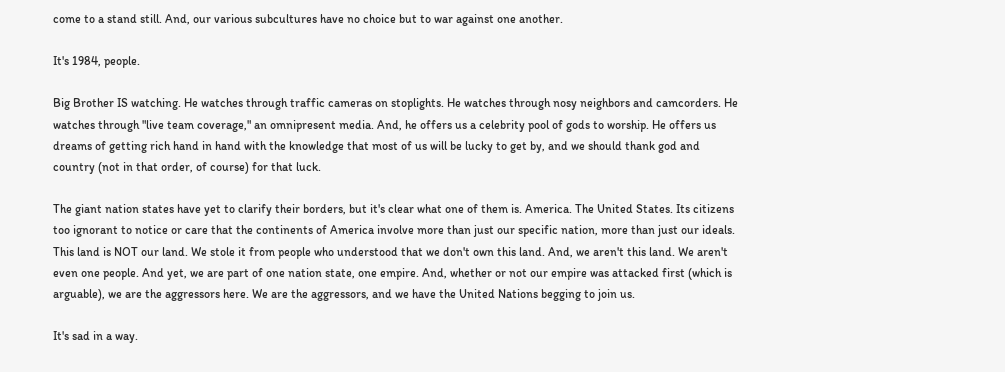come to a stand still. And, our various subcultures have no choice but to war against one another.

It's 1984, people.

Big Brother IS watching. He watches through traffic cameras on stoplights. He watches through nosy neighbors and camcorders. He watches through "live team coverage," an omnipresent media. And, he offers us a celebrity pool of gods to worship. He offers us dreams of getting rich hand in hand with the knowledge that most of us will be lucky to get by, and we should thank god and country (not in that order, of course) for that luck.

The giant nation states have yet to clarify their borders, but it's clear what one of them is. America. The United States. Its citizens too ignorant to notice or care that the continents of America involve more than just our specific nation, more than just our ideals. This land is NOT our land. We stole it from people who understood that we don't own this land. And, we aren't this land. We aren't even one people. And yet, we are part of one nation state, one empire. And, whether or not our empire was attacked first (which is arguable), we are the aggressors here. We are the aggressors, and we have the United Nations begging to join us.

It's sad in a way.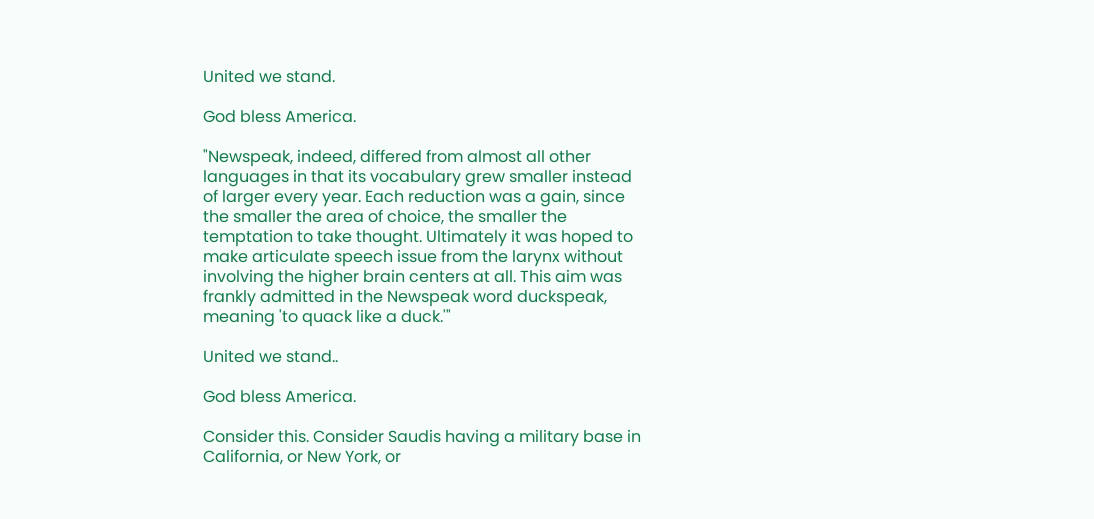United we stand.

God bless America.

"Newspeak, indeed, differed from almost all other languages in that its vocabulary grew smaller instead of larger every year. Each reduction was a gain, since the smaller the area of choice, the smaller the temptation to take thought. Ultimately it was hoped to make articulate speech issue from the larynx without involving the higher brain centers at all. This aim was frankly admitted in the Newspeak word duckspeak, meaning 'to quack like a duck.'"

United we stand..

God bless America.

Consider this. Consider Saudis having a military base in California, or New York, or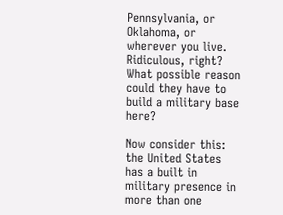Pennsylvania, or Oklahoma, or wherever you live. Ridiculous, right? What possible reason could they have to build a military base here?

Now consider this: the United States has a built in military presence in more than one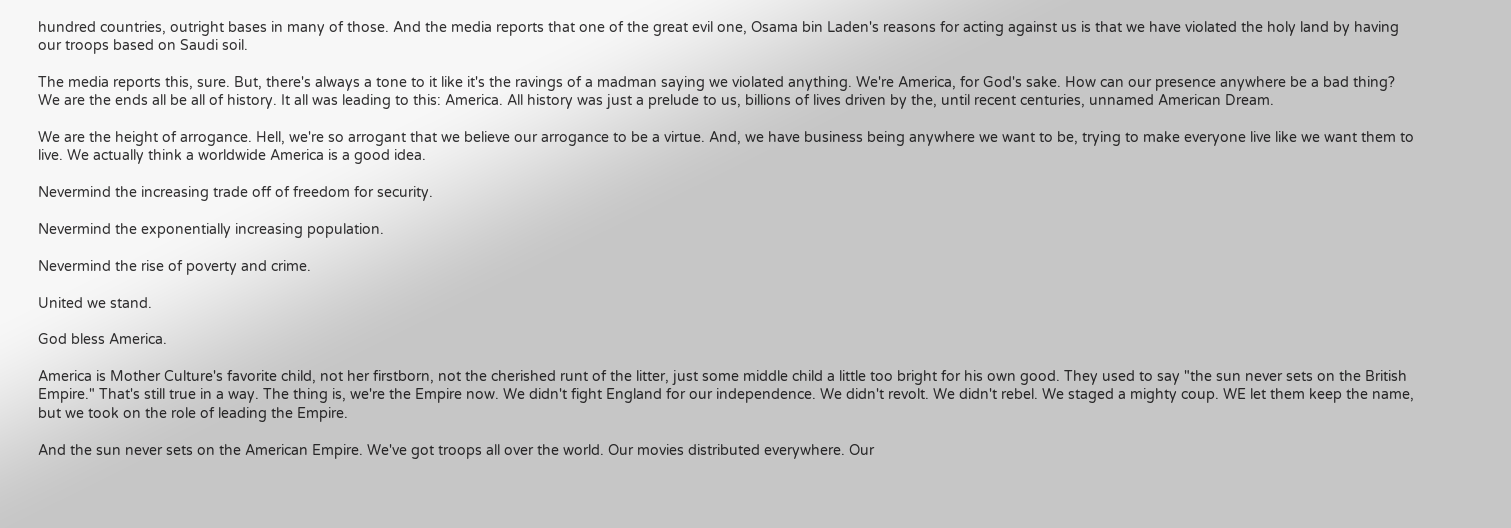hundred countries, outright bases in many of those. And the media reports that one of the great evil one, Osama bin Laden's reasons for acting against us is that we have violated the holy land by having our troops based on Saudi soil.

The media reports this, sure. But, there's always a tone to it like it's the ravings of a madman saying we violated anything. We're America, for God's sake. How can our presence anywhere be a bad thing? We are the ends all be all of history. It all was leading to this: America. All history was just a prelude to us, billions of lives driven by the, until recent centuries, unnamed American Dream.

We are the height of arrogance. Hell, we're so arrogant that we believe our arrogance to be a virtue. And, we have business being anywhere we want to be, trying to make everyone live like we want them to live. We actually think a worldwide America is a good idea.

Nevermind the increasing trade off of freedom for security.

Nevermind the exponentially increasing population.

Nevermind the rise of poverty and crime.

United we stand.

God bless America.

America is Mother Culture's favorite child, not her firstborn, not the cherished runt of the litter, just some middle child a little too bright for his own good. They used to say "the sun never sets on the British Empire." That's still true in a way. The thing is, we're the Empire now. We didn't fight England for our independence. We didn't revolt. We didn't rebel. We staged a mighty coup. WE let them keep the name, but we took on the role of leading the Empire.

And the sun never sets on the American Empire. We've got troops all over the world. Our movies distributed everywhere. Our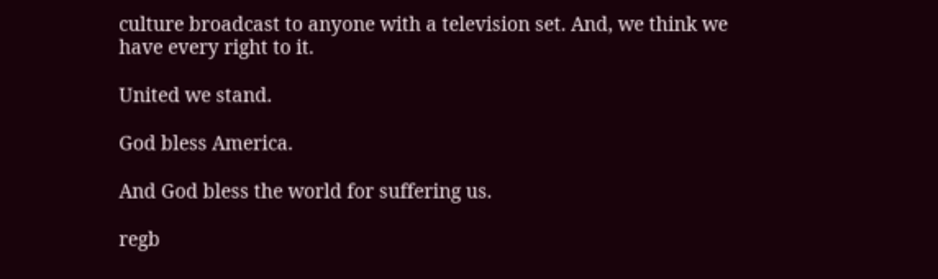culture broadcast to anyone with a television set. And, we think we have every right to it.

United we stand.

God bless America.

And God bless the world for suffering us.

regb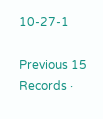10-27-1

Previous 15 Records ·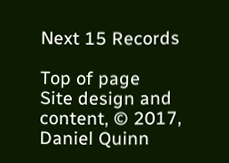Next 15 Records

Top of page
Site design and content, © 2017, Daniel Quinn